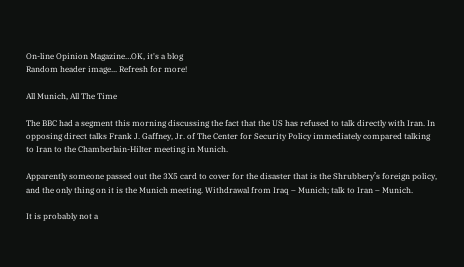On-line Opinion Magazine…OK, it's a blog
Random header image... Refresh for more!

All Munich, All The Time

The BBC had a segment this morning discussing the fact that the US has refused to talk directly with Iran. In opposing direct talks Frank J. Gaffney, Jr. of The Center for Security Policy immediately compared talking to Iran to the Chamberlain-Hilter meeting in Munich.

Apparently someone passed out the 3X5 card to cover for the disaster that is the Shrubbery’s foreign policy, and the only thing on it is the Munich meeting. Withdrawal from Iraq – Munich; talk to Iran – Munich.

It is probably not a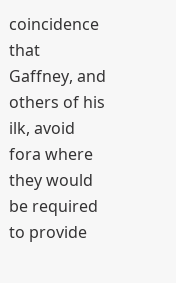coincidence that Gaffney, and others of his ilk, avoid fora where they would be required to provide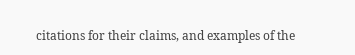citations for their claims, and examples of the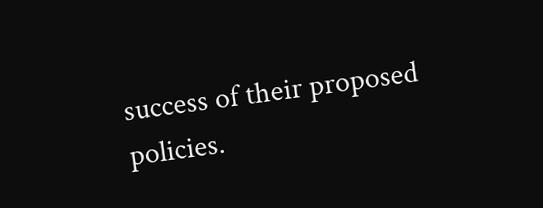success of their proposed policies.